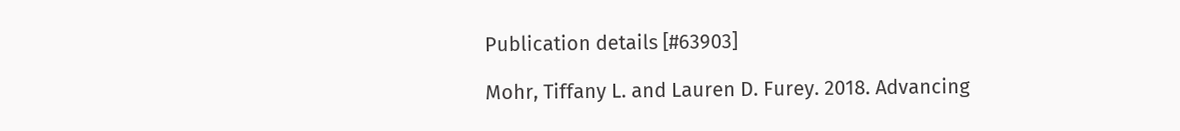Publication details [#63903]

Mohr, Tiffany L. and Lauren D. Furey. 2018. Advancing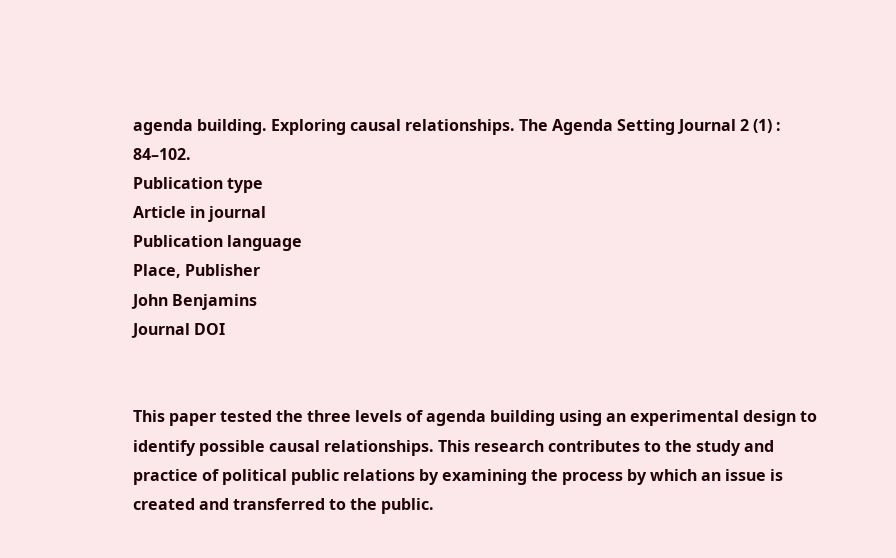agenda building. Exploring causal relationships. The Agenda Setting Journal 2 (1) : 84–102.
Publication type
Article in journal
Publication language
Place, Publisher
John Benjamins
Journal DOI


This paper tested the three levels of agenda building using an experimental design to identify possible causal relationships. This research contributes to the study and practice of political public relations by examining the process by which an issue is created and transferred to the public.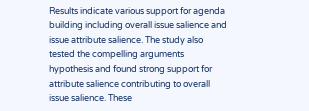Results indicate various support for agenda building including overall issue salience and issue attribute salience. The study also tested the compelling arguments hypothesis and found strong support for attribute salience contributing to overall issue salience. These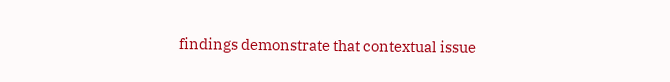findings demonstrate that contextual issue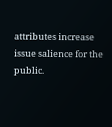attributes increase issue salience for the public.